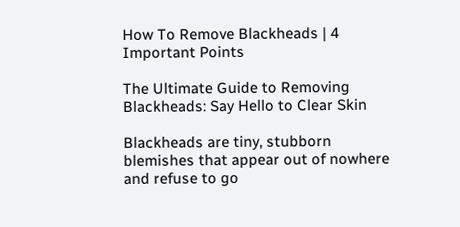How To Remove Blackheads | 4 Important Points

The Ultimate Guide to Removing Blackheads: Say Hello to Clear Skin

Blackheads are tiny, stubborn blemishes that appear out of nowhere and refuse to go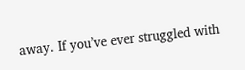away. If you’ve ever struggled with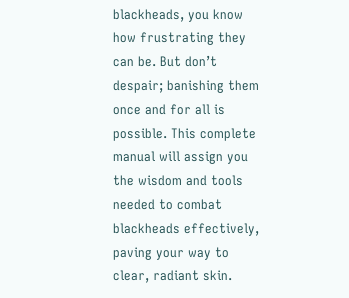blackheads, you know how frustrating they can be. But don’t despair; banishing them once and for all is possible. This complete manual will assign you the wisdom and tools needed to combat blackheads effectively, paving your way to clear, radiant skin.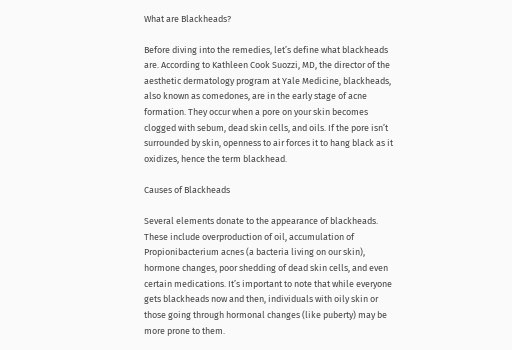What are Blackheads?

Before diving into the remedies, let’s define what blackheads are. According to Kathleen Cook Suozzi, MD, the director of the aesthetic dermatology program at Yale Medicine, blackheads, also known as comedones, are in the early stage of acne formation. They occur when a pore on your skin becomes clogged with sebum, dead skin cells, and oils. If the pore isn’t surrounded by skin, openness to air forces it to hang black as it oxidizes, hence the term blackhead.

Causes of Blackheads

Several elements donate to the appearance of blackheads. These include overproduction of oil, accumulation of Propionibacterium acnes (a bacteria living on our skin), hormone changes, poor shedding of dead skin cells, and even certain medications. It’s important to note that while everyone gets blackheads now and then, individuals with oily skin or those going through hormonal changes (like puberty) may be more prone to them.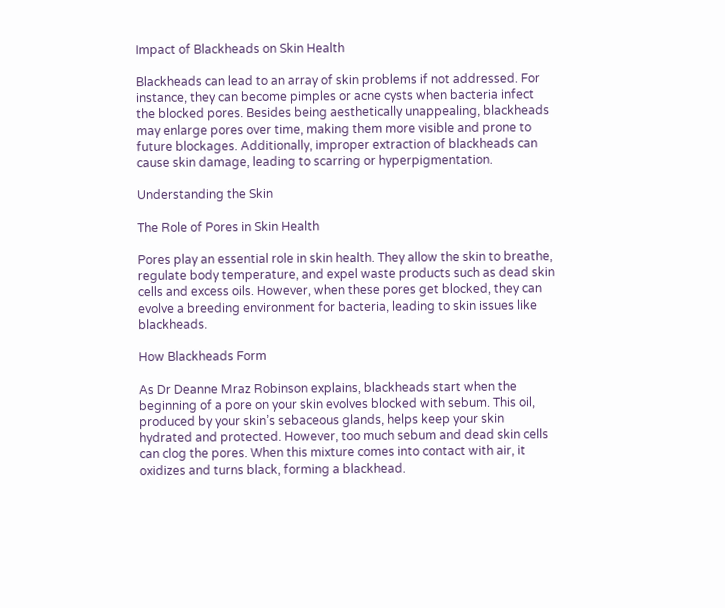Impact of Blackheads on Skin Health

Blackheads can lead to an array of skin problems if not addressed. For instance, they can become pimples or acne cysts when bacteria infect the blocked pores. Besides being aesthetically unappealing, blackheads may enlarge pores over time, making them more visible and prone to future blockages. Additionally, improper extraction of blackheads can cause skin damage, leading to scarring or hyperpigmentation.

Understanding the Skin

The Role of Pores in Skin Health

Pores play an essential role in skin health. They allow the skin to breathe, regulate body temperature, and expel waste products such as dead skin cells and excess oils. However, when these pores get blocked, they can evolve a breeding environment for bacteria, leading to skin issues like blackheads.

How Blackheads Form

As Dr Deanne Mraz Robinson explains, blackheads start when the beginning of a pore on your skin evolves blocked with sebum. This oil, produced by your skin’s sebaceous glands, helps keep your skin hydrated and protected. However, too much sebum and dead skin cells can clog the pores. When this mixture comes into contact with air, it oxidizes and turns black, forming a blackhead.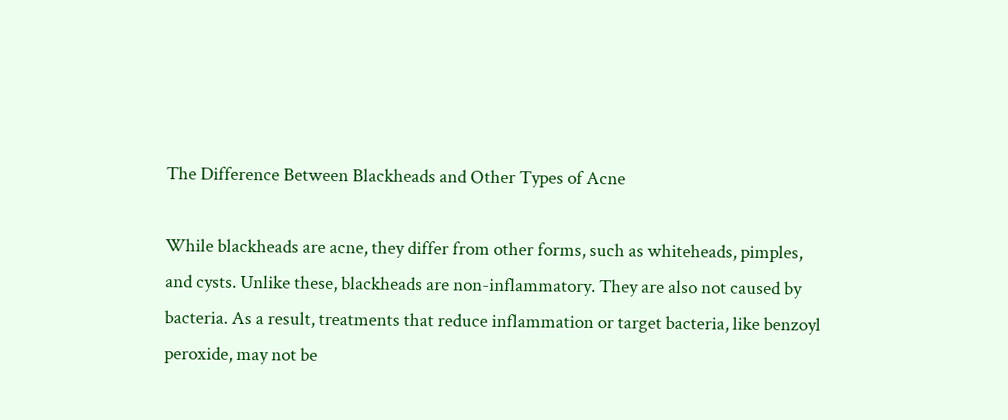The Difference Between Blackheads and Other Types of Acne

While blackheads are acne, they differ from other forms, such as whiteheads, pimples, and cysts. Unlike these, blackheads are non-inflammatory. They are also not caused by bacteria. As a result, treatments that reduce inflammation or target bacteria, like benzoyl peroxide, may not be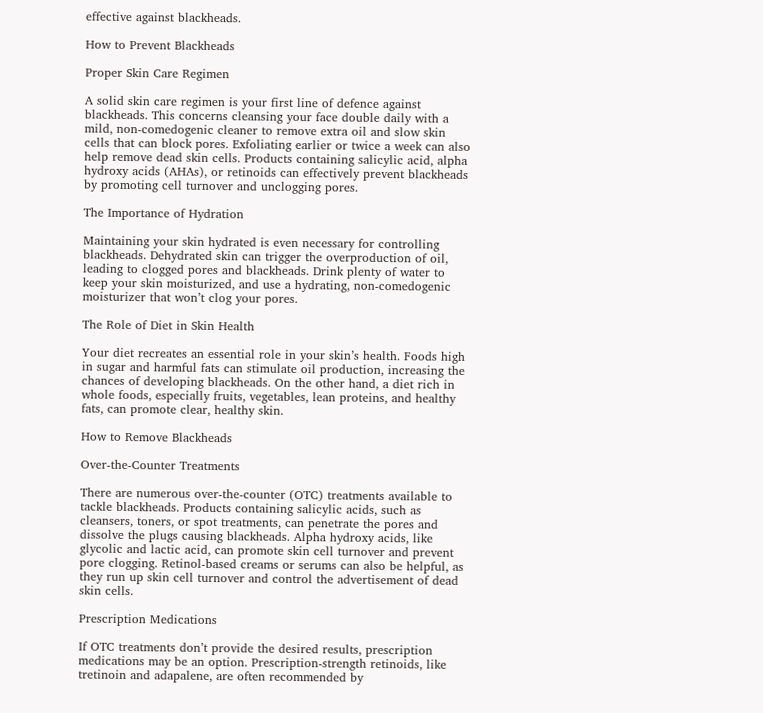effective against blackheads.

How to Prevent Blackheads

Proper Skin Care Regimen

A solid skin care regimen is your first line of defence against blackheads. This concerns cleansing your face double daily with a mild, non-comedogenic cleaner to remove extra oil and slow skin cells that can block pores. Exfoliating earlier or twice a week can also help remove dead skin cells. Products containing salicylic acid, alpha hydroxy acids (AHAs), or retinoids can effectively prevent blackheads by promoting cell turnover and unclogging pores.

The Importance of Hydration

Maintaining your skin hydrated is even necessary for controlling blackheads. Dehydrated skin can trigger the overproduction of oil, leading to clogged pores and blackheads. Drink plenty of water to keep your skin moisturized, and use a hydrating, non-comedogenic moisturizer that won’t clog your pores.

The Role of Diet in Skin Health

Your diet recreates an essential role in your skin’s health. Foods high in sugar and harmful fats can stimulate oil production, increasing the chances of developing blackheads. On the other hand, a diet rich in whole foods, especially fruits, vegetables, lean proteins, and healthy fats, can promote clear, healthy skin.

How to Remove Blackheads

Over-the-Counter Treatments

There are numerous over-the-counter (OTC) treatments available to tackle blackheads. Products containing salicylic acids, such as cleansers, toners, or spot treatments, can penetrate the pores and dissolve the plugs causing blackheads. Alpha hydroxy acids, like glycolic and lactic acid, can promote skin cell turnover and prevent pore clogging. Retinol-based creams or serums can also be helpful, as they run up skin cell turnover and control the advertisement of dead skin cells.

Prescription Medications

If OTC treatments don’t provide the desired results, prescription medications may be an option. Prescription-strength retinoids, like tretinoin and adapalene, are often recommended by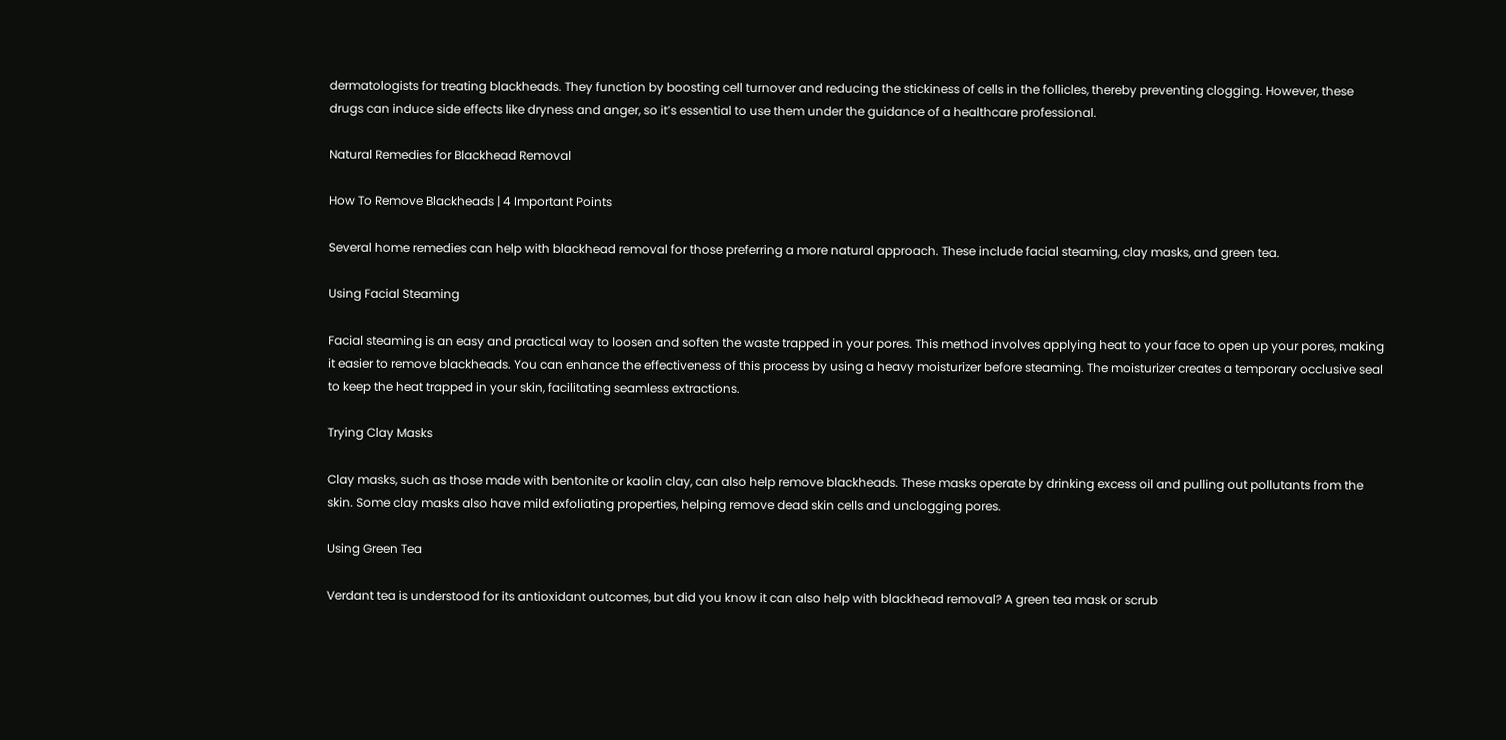dermatologists for treating blackheads. They function by boosting cell turnover and reducing the stickiness of cells in the follicles, thereby preventing clogging. However, these drugs can induce side effects like dryness and anger, so it’s essential to use them under the guidance of a healthcare professional.

Natural Remedies for Blackhead Removal

How To Remove Blackheads | 4 Important Points

Several home remedies can help with blackhead removal for those preferring a more natural approach. These include facial steaming, clay masks, and green tea.

Using Facial Steaming

Facial steaming is an easy and practical way to loosen and soften the waste trapped in your pores. This method involves applying heat to your face to open up your pores, making it easier to remove blackheads. You can enhance the effectiveness of this process by using a heavy moisturizer before steaming. The moisturizer creates a temporary occlusive seal to keep the heat trapped in your skin, facilitating seamless extractions.

Trying Clay Masks

Clay masks, such as those made with bentonite or kaolin clay, can also help remove blackheads. These masks operate by drinking excess oil and pulling out pollutants from the skin. Some clay masks also have mild exfoliating properties, helping remove dead skin cells and unclogging pores.

Using Green Tea

Verdant tea is understood for its antioxidant outcomes, but did you know it can also help with blackhead removal? A green tea mask or scrub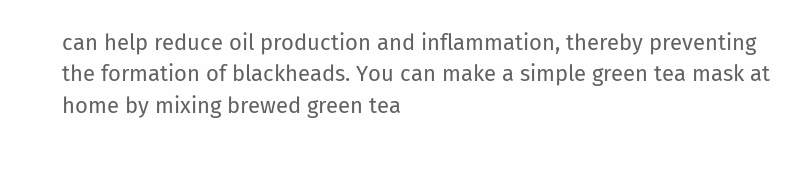can help reduce oil production and inflammation, thereby preventing the formation of blackheads. You can make a simple green tea mask at home by mixing brewed green tea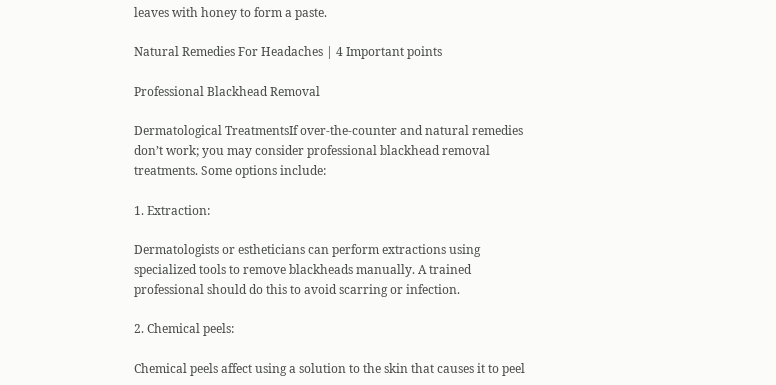leaves with honey to form a paste.

Natural Remedies For Headaches | 4 Important points

Professional Blackhead Removal

Dermatological TreatmentsIf over-the-counter and natural remedies don’t work; you may consider professional blackhead removal treatments. Some options include:

1. Extraction:

Dermatologists or estheticians can perform extractions using specialized tools to remove blackheads manually. A trained professional should do this to avoid scarring or infection.

2. Chemical peels:

Chemical peels affect using a solution to the skin that causes it to peel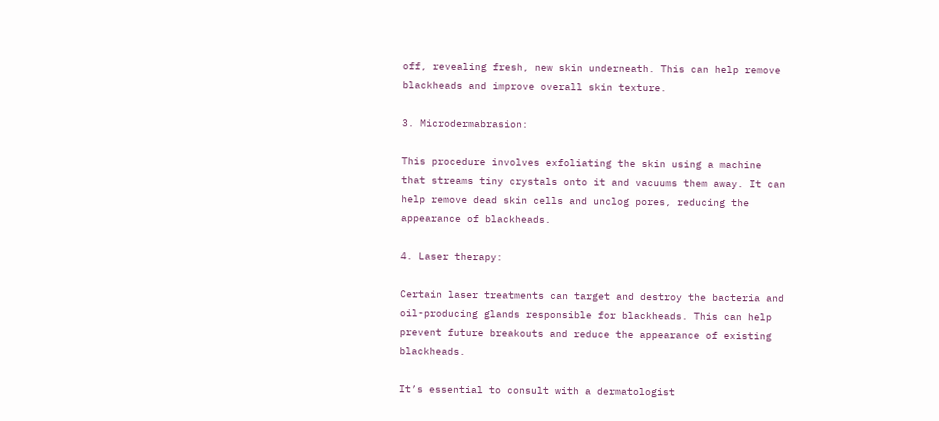off, revealing fresh, new skin underneath. This can help remove blackheads and improve overall skin texture.

3. Microdermabrasion:

This procedure involves exfoliating the skin using a machine that streams tiny crystals onto it and vacuums them away. It can help remove dead skin cells and unclog pores, reducing the appearance of blackheads.

4. Laser therapy:

Certain laser treatments can target and destroy the bacteria and oil-producing glands responsible for blackheads. This can help prevent future breakouts and reduce the appearance of existing blackheads.

It’s essential to consult with a dermatologist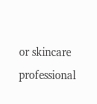or skincare professional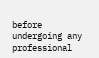before undergoing any professional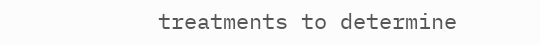treatments to determine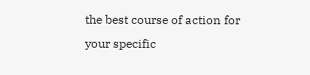the best course of action for your specific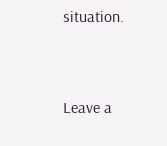situation.


Leave a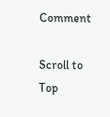Comment

Scroll to Top